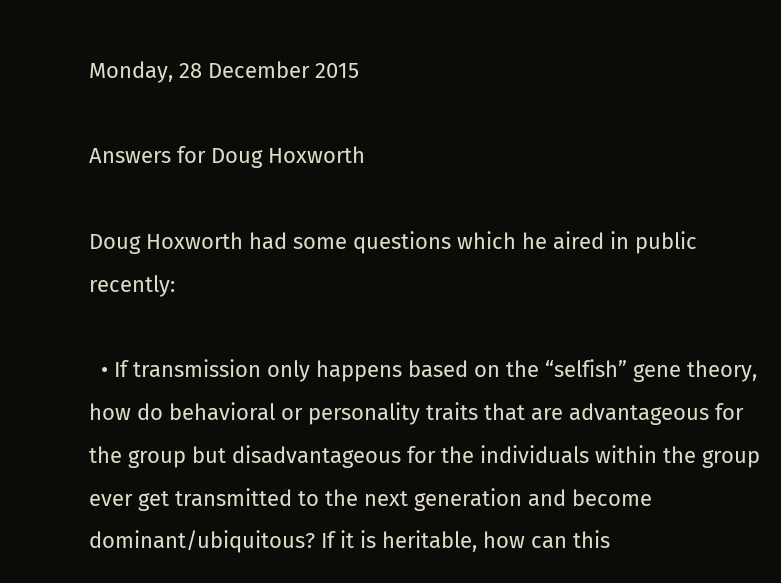Monday, 28 December 2015

Answers for Doug Hoxworth

Doug Hoxworth had some questions which he aired in public recently:

  • If transmission only happens based on the “selfish” gene theory, how do behavioral or personality traits that are advantageous for the group but disadvantageous for the individuals within the group ever get transmitted to the next generation and become dominant/ubiquitous? If it is heritable, how can this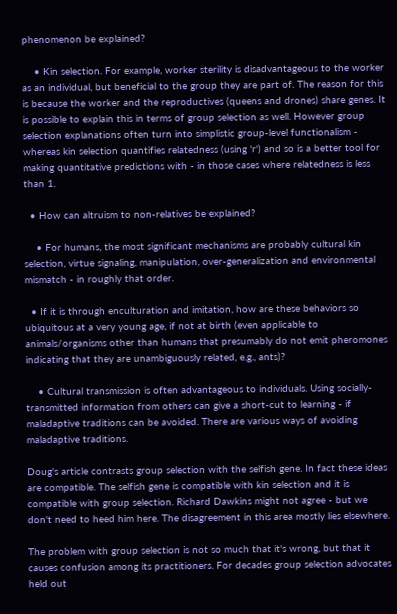phenomenon be explained?

    • Kin selection. For example, worker sterility is disadvantageous to the worker as an individual, but beneficial to the group they are part of. The reason for this is because the worker and the reproductives (queens and drones) share genes. It is possible to explain this in terms of group selection as well. However group selection explanations often turn into simplistic group-level functionalism - whereas kin selection quantifies relatedness (using 'r') and so is a better tool for making quantitative predictions with - in those cases where relatedness is less than 1.

  • How can altruism to non-relatives be explained?

    • For humans, the most significant mechanisms are probably cultural kin selection, virtue signaling, manipulation, over-generalization and environmental mismatch - in roughly that order.

  • If it is through enculturation and imitation, how are these behaviors so ubiquitous at a very young age, if not at birth (even applicable to animals/organisms other than humans that presumably do not emit pheromones indicating that they are unambiguously related, e.g., ants)?

    • Cultural transmission is often advantageous to individuals. Using socially-transmitted information from others can give a short-cut to learning - if maladaptive traditions can be avoided. There are various ways of avoiding maladaptive traditions.

Doug's article contrasts group selection with the selfish gene. In fact these ideas are compatible. The selfish gene is compatible with kin selection and it is compatible with group selection. Richard Dawkins might not agree - but we don't need to heed him here. The disagreement in this area mostly lies elsewhere.

The problem with group selection is not so much that it's wrong, but that it causes confusion among its practitioners. For decades group selection advocates held out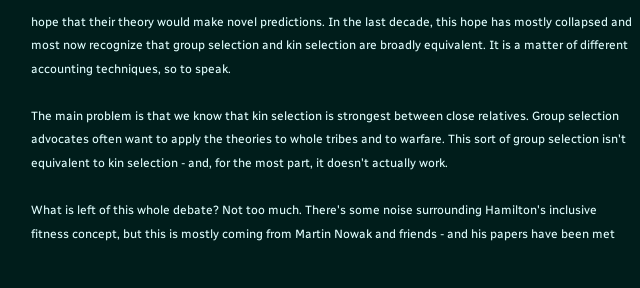hope that their theory would make novel predictions. In the last decade, this hope has mostly collapsed and most now recognize that group selection and kin selection are broadly equivalent. It is a matter of different accounting techniques, so to speak.

The main problem is that we know that kin selection is strongest between close relatives. Group selection advocates often want to apply the theories to whole tribes and to warfare. This sort of group selection isn't equivalent to kin selection - and, for the most part, it doesn't actually work.

What is left of this whole debate? Not too much. There's some noise surrounding Hamilton's inclusive fitness concept, but this is mostly coming from Martin Nowak and friends - and his papers have been met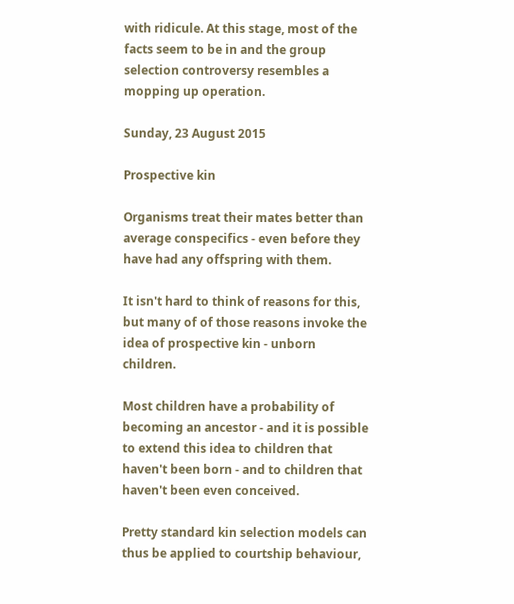with ridicule. At this stage, most of the facts seem to be in and the group selection controversy resembles a mopping up operation.

Sunday, 23 August 2015

Prospective kin

Organisms treat their mates better than average conspecifics - even before they have had any offspring with them.

It isn't hard to think of reasons for this, but many of of those reasons invoke the idea of prospective kin - unborn children.

Most children have a probability of becoming an ancestor - and it is possible to extend this idea to children that haven't been born - and to children that haven't been even conceived.

Pretty standard kin selection models can thus be applied to courtship behaviour,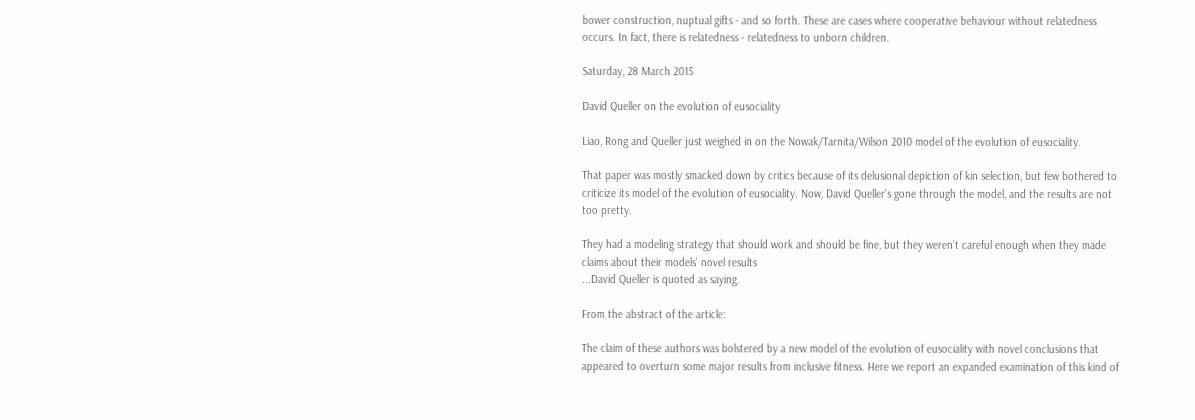bower construction, nuptual gifts - and so forth. These are cases where cooperative behaviour without relatedness occurs. In fact, there is relatedness - relatedness to unborn children.

Saturday, 28 March 2015

David Queller on the evolution of eusociality

Liao, Rong and Queller just weighed in on the Nowak/Tarnita/Wilson 2010 model of the evolution of eusociality.

That paper was mostly smacked down by critics because of its delusional depiction of kin selection, but few bothered to criticize its model of the evolution of eusociality. Now, David Queller's gone through the model, and the results are not too pretty.

They had a modeling strategy that should work and should be fine, but they weren’t careful enough when they made claims about their models’ novel results
...David Queller is quoted as saying.

From the abstract of the article:

The claim of these authors was bolstered by a new model of the evolution of eusociality with novel conclusions that appeared to overturn some major results from inclusive fitness. Here we report an expanded examination of this kind of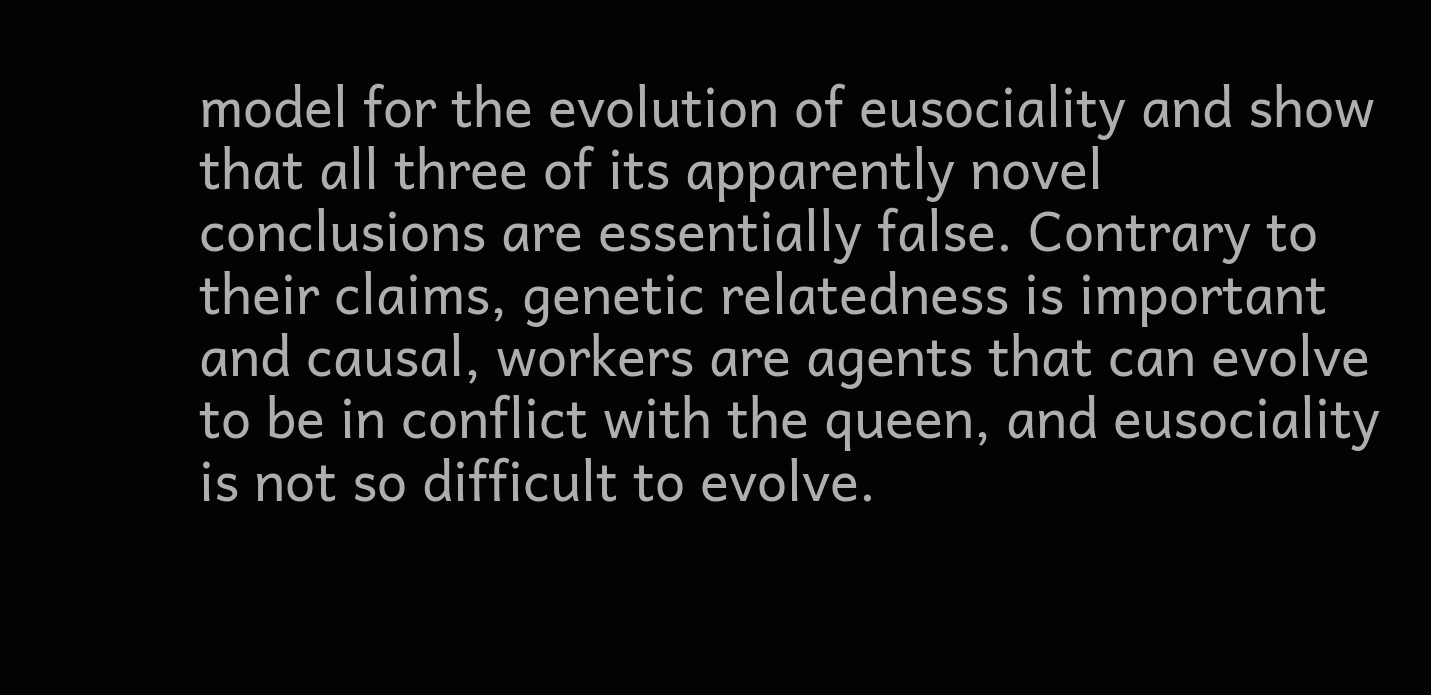model for the evolution of eusociality and show that all three of its apparently novel conclusions are essentially false. Contrary to their claims, genetic relatedness is important and causal, workers are agents that can evolve to be in conflict with the queen, and eusociality is not so difficult to evolve.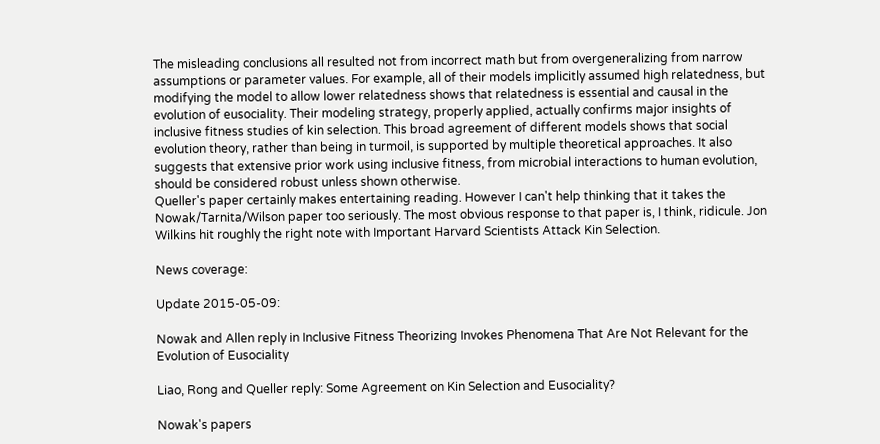The misleading conclusions all resulted not from incorrect math but from overgeneralizing from narrow assumptions or parameter values. For example, all of their models implicitly assumed high relatedness, but modifying the model to allow lower relatedness shows that relatedness is essential and causal in the evolution of eusociality. Their modeling strategy, properly applied, actually confirms major insights of inclusive fitness studies of kin selection. This broad agreement of different models shows that social evolution theory, rather than being in turmoil, is supported by multiple theoretical approaches. It also suggests that extensive prior work using inclusive fitness, from microbial interactions to human evolution, should be considered robust unless shown otherwise.
Queller's paper certainly makes entertaining reading. However I can't help thinking that it takes the Nowak/Tarnita/Wilson paper too seriously. The most obvious response to that paper is, I think, ridicule. Jon Wilkins hit roughly the right note with Important Harvard Scientists Attack Kin Selection.

News coverage:

Update 2015-05-09:

Nowak and Allen reply in Inclusive Fitness Theorizing Invokes Phenomena That Are Not Relevant for the Evolution of Eusociality

Liao, Rong and Queller reply: Some Agreement on Kin Selection and Eusociality?

Nowak's papers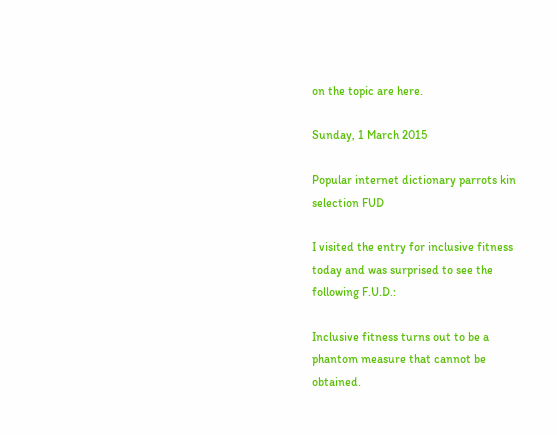on the topic are here.

Sunday, 1 March 2015

Popular internet dictionary parrots kin selection FUD

I visited the entry for inclusive fitness today and was surprised to see the following F.U.D.:

Inclusive fitness turns out to be a phantom measure that cannot be obtained.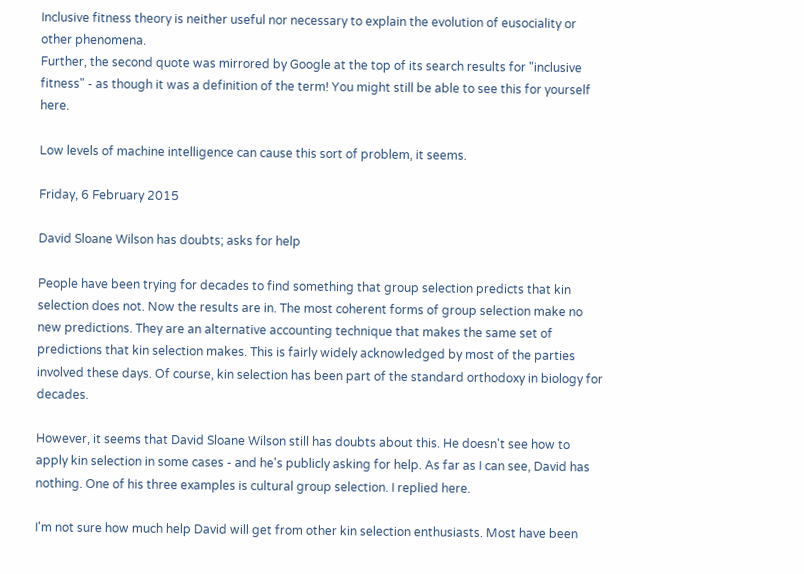Inclusive fitness theory is neither useful nor necessary to explain the evolution of eusociality or other phenomena.
Further, the second quote was mirrored by Google at the top of its search results for "inclusive fitness" - as though it was a definition of the term! You might still be able to see this for yourself here.

Low levels of machine intelligence can cause this sort of problem, it seems.

Friday, 6 February 2015

David Sloane Wilson has doubts; asks for help

People have been trying for decades to find something that group selection predicts that kin selection does not. Now the results are in. The most coherent forms of group selection make no new predictions. They are an alternative accounting technique that makes the same set of predictions that kin selection makes. This is fairly widely acknowledged by most of the parties involved these days. Of course, kin selection has been part of the standard orthodoxy in biology for decades.

However, it seems that David Sloane Wilson still has doubts about this. He doesn't see how to apply kin selection in some cases - and he's publicly asking for help. As far as I can see, David has nothing. One of his three examples is cultural group selection. I replied here.

I'm not sure how much help David will get from other kin selection enthusiasts. Most have been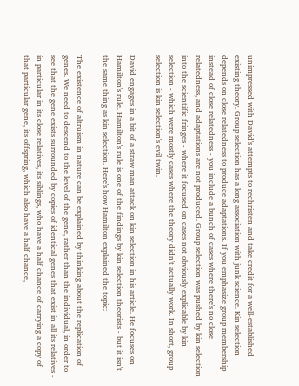unimpressed with David's attempts to rechristen and take credit for a well-established existing theory. Group selection has a long association with junk science. Kin selection depends on close relatedness to produce adaptations. If you emphasize group membership instead of close relatedness - you include a bunch of cases where there's no close relatedness, and adaptations are not produced. Group selection was pushed by kin selection into the scientific fringes - where it focused on cases not obviously explicable by kin selection - which were mostly cases where the theory didn't actually work. In short, group selection is kin selection's evil twin.

David engages in a bit of a straw man attack on kin selection in his article. He focuses on Hamilton's rule. Hamilton's rule is one of the findings by kin selection theorists - but it isn't the same thing as kin selection. Here's how Hamilton explained the topic:

The existence of altruism in nature can be explained by thinking about the replication of genes. We need to descend to the level of the gene, rather than the individual, in order to see that the gene exists surrounded by copies of identical genes that exist in all its relatives - in particular in its close relatives, its siblings, who have a half chance of carrying a copy of that particular gene, its offspring, which also have a half chance,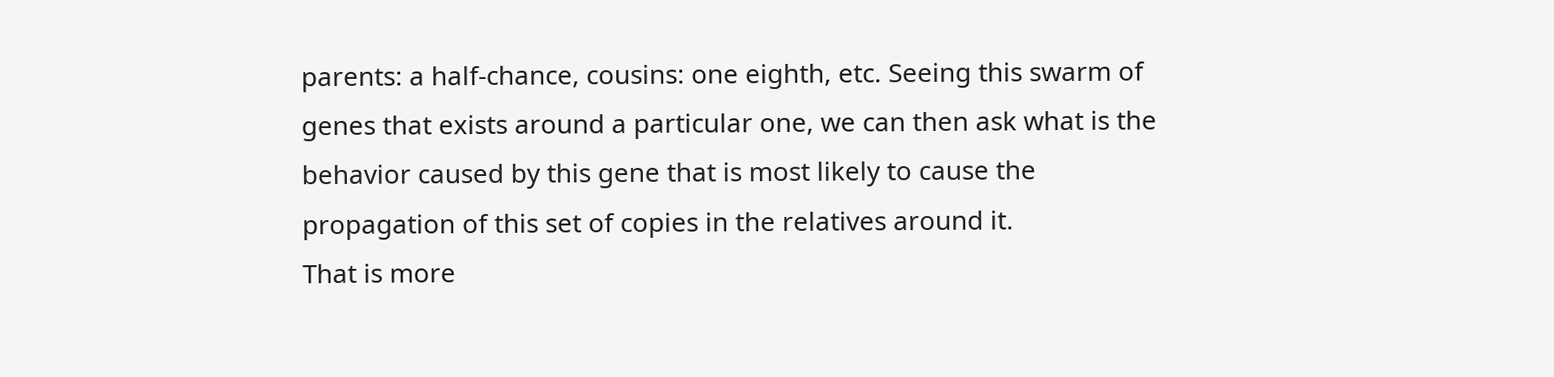parents: a half-chance, cousins: one eighth, etc. Seeing this swarm of genes that exists around a particular one, we can then ask what is the behavior caused by this gene that is most likely to cause the propagation of this set of copies in the relatives around it.
That is more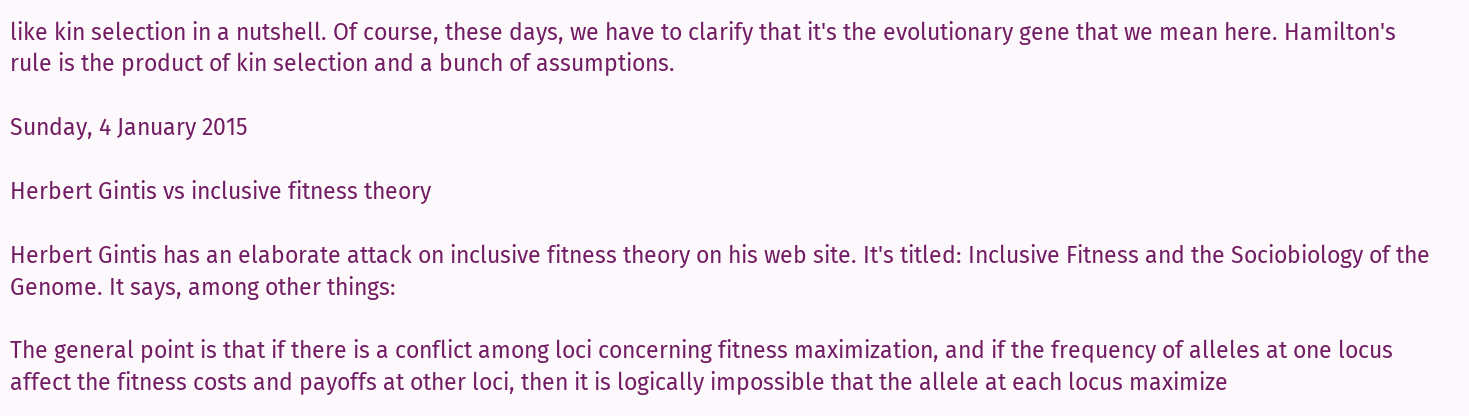like kin selection in a nutshell. Of course, these days, we have to clarify that it's the evolutionary gene that we mean here. Hamilton's rule is the product of kin selection and a bunch of assumptions.

Sunday, 4 January 2015

Herbert Gintis vs inclusive fitness theory

Herbert Gintis has an elaborate attack on inclusive fitness theory on his web site. It's titled: Inclusive Fitness and the Sociobiology of the Genome. It says, among other things:

The general point is that if there is a conflict among loci concerning fitness maximization, and if the frequency of alleles at one locus affect the fitness costs and payoffs at other loci, then it is logically impossible that the allele at each locus maximize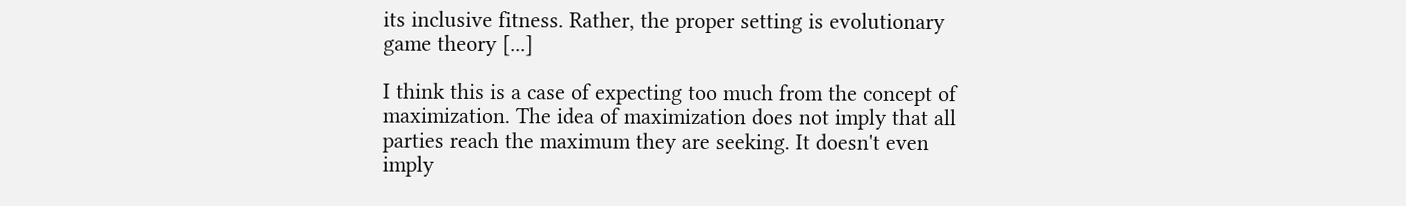its inclusive fitness. Rather, the proper setting is evolutionary game theory [...]

I think this is a case of expecting too much from the concept of maximization. The idea of maximization does not imply that all parties reach the maximum they are seeking. It doesn't even imply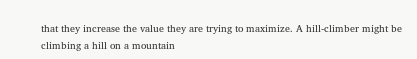that they increase the value they are trying to maximize. A hill-climber might be climbing a hill on a mountain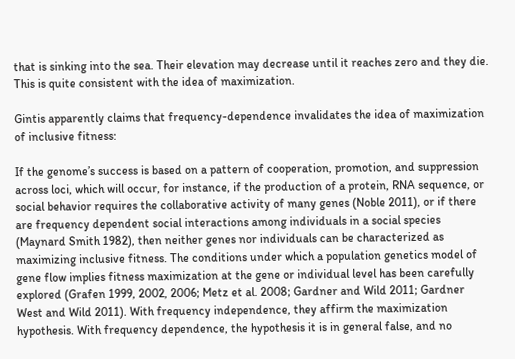that is sinking into the sea. Their elevation may decrease until it reaches zero and they die. This is quite consistent with the idea of maximization.

Gintis apparently claims that frequency-dependence invalidates the idea of maximization of inclusive fitness:

If the genome’s success is based on a pattern of cooperation, promotion, and suppression across loci, which will occur, for instance, if the production of a protein, RNA sequence, or social behavior requires the collaborative activity of many genes (Noble 2011), or if there are frequency dependent social interactions among individuals in a social species (Maynard Smith 1982), then neither genes nor individuals can be characterized as maximizing inclusive fitness. The conditions under which a population genetics model of gene flow implies fitness maximization at the gene or individual level has been carefully explored (Grafen 1999, 2002, 2006; Metz et al. 2008; Gardner and Wild 2011; Gardner West and Wild 2011). With frequency independence, they affirm the maximization hypothesis. With frequency dependence, the hypothesis it is in general false, and no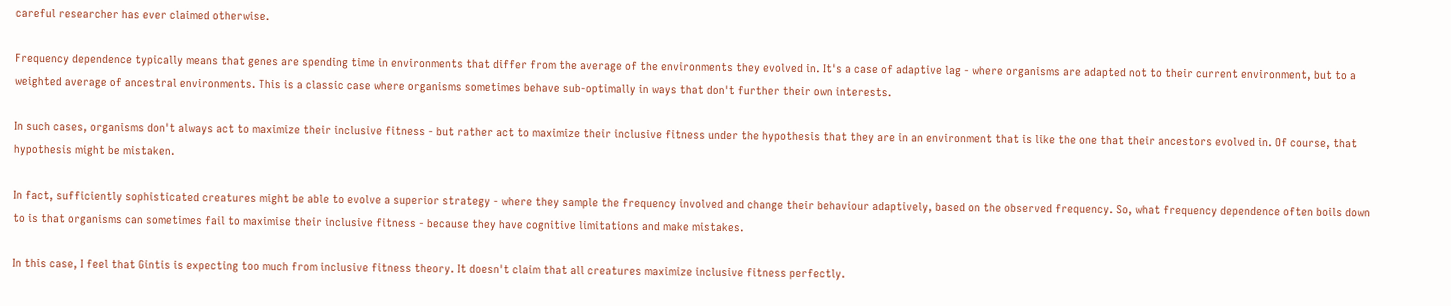careful researcher has ever claimed otherwise.

Frequency dependence typically means that genes are spending time in environments that differ from the average of the environments they evolved in. It's a case of adaptive lag - where organisms are adapted not to their current environment, but to a weighted average of ancestral environments. This is a classic case where organisms sometimes behave sub-optimally in ways that don't further their own interests.

In such cases, organisms don't always act to maximize their inclusive fitness - but rather act to maximize their inclusive fitness under the hypothesis that they are in an environment that is like the one that their ancestors evolved in. Of course, that hypothesis might be mistaken.

In fact, sufficiently sophisticated creatures might be able to evolve a superior strategy - where they sample the frequency involved and change their behaviour adaptively, based on the observed frequency. So, what frequency dependence often boils down to is that organisms can sometimes fail to maximise their inclusive fitness - because they have cognitive limitations and make mistakes.

In this case, I feel that Gintis is expecting too much from inclusive fitness theory. It doesn't claim that all creatures maximize inclusive fitness perfectly.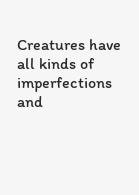Creatures have all kinds of imperfections and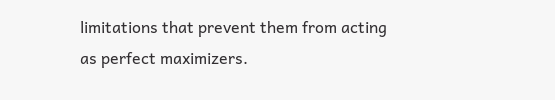limitations that prevent them from acting as perfect maximizers.